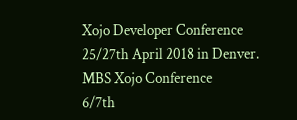Xojo Developer Conference
25/27th April 2018 in Denver.
MBS Xojo Conference
6/7th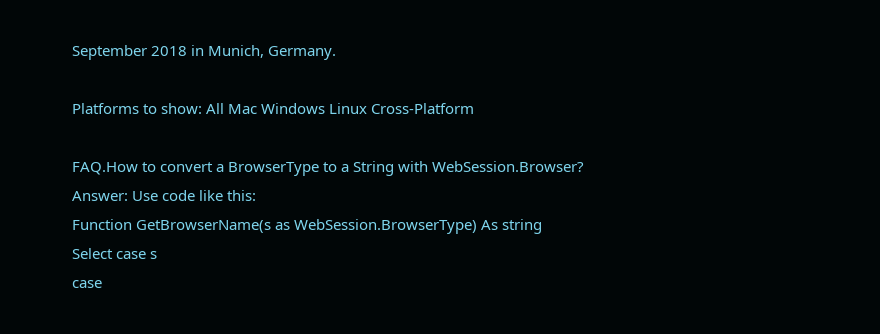September 2018 in Munich, Germany.

Platforms to show: All Mac Windows Linux Cross-Platform

FAQ.How to convert a BrowserType to a String with WebSession.Browser?
Answer: Use code like this:
Function GetBrowserName(s as WebSession.BrowserType) As string
Select case s
case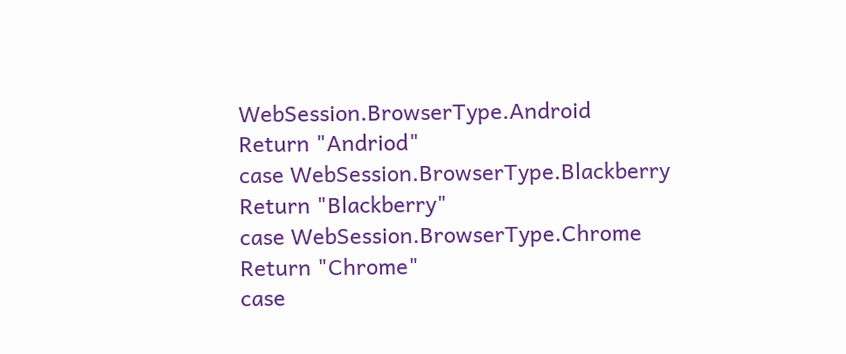WebSession.BrowserType.Android
Return "Andriod"
case WebSession.BrowserType.Blackberry
Return "Blackberry"
case WebSession.BrowserType.Chrome
Return "Chrome"
case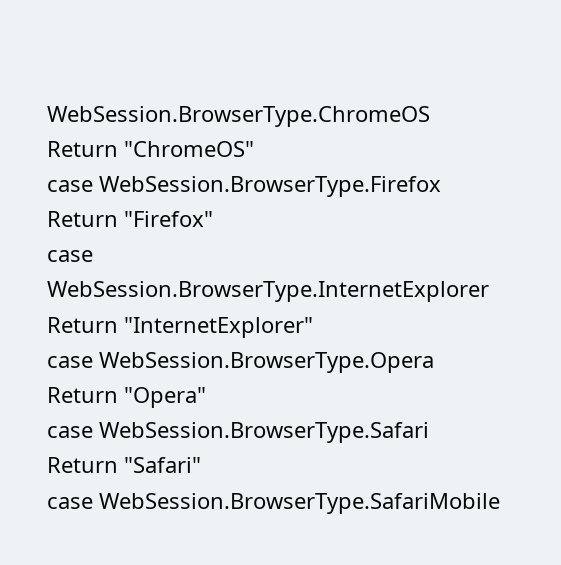WebSession.BrowserType.ChromeOS
Return "ChromeOS"
case WebSession.BrowserType.Firefox
Return "Firefox"
case WebSession.BrowserType.InternetExplorer
Return "InternetExplorer"
case WebSession.BrowserType.Opera
Return "Opera"
case WebSession.BrowserType.Safari
Return "Safari"
case WebSession.BrowserType.SafariMobile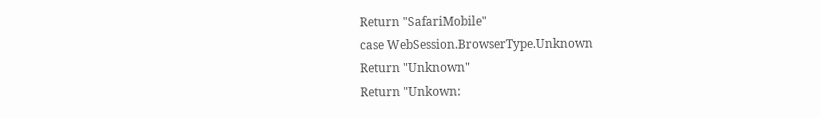Return "SafariMobile"
case WebSession.BrowserType.Unknown
Return "Unknown"
Return "Unkown: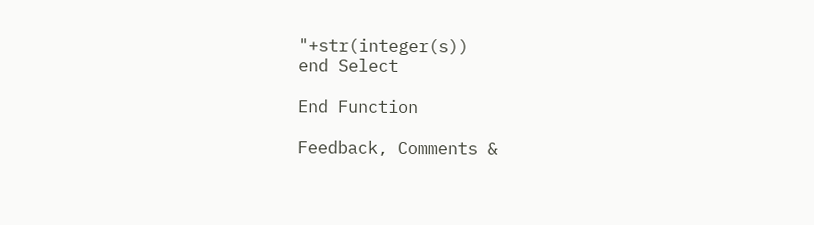"+str(integer(s))
end Select

End Function

Feedback, Comments &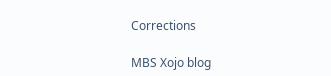Corrections

MBS Xojo blog